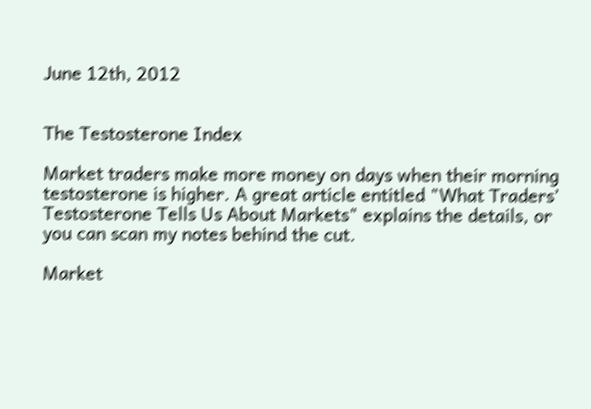June 12th, 2012


The Testosterone Index

Market traders make more money on days when their morning testosterone is higher. A great article entitled "What Traders’ Testosterone Tells Us About Markets" explains the details, or you can scan my notes behind the cut.

Market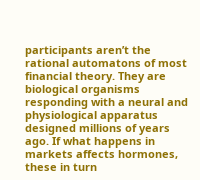participants aren’t the rational automatons of most financial theory. They are biological organisms responding with a neural and physiological apparatus designed millions of years ago. If what happens in markets affects hormones, these in turn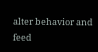alter behavior and feed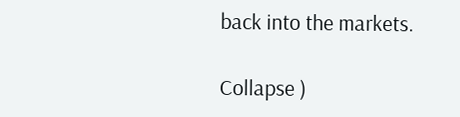back into the markets.

Collapse )